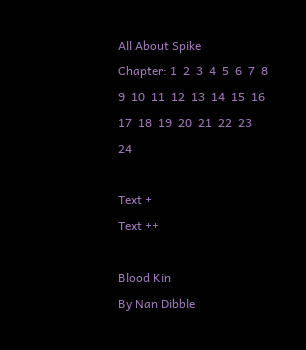All About Spike
Chapter: 1  2  3  4  5  6  7  8  9  10  11  12  13  14  15  16  17  18  19  20  21  22  23  24

Text +
Text ++

Blood Kin
By Nan Dibble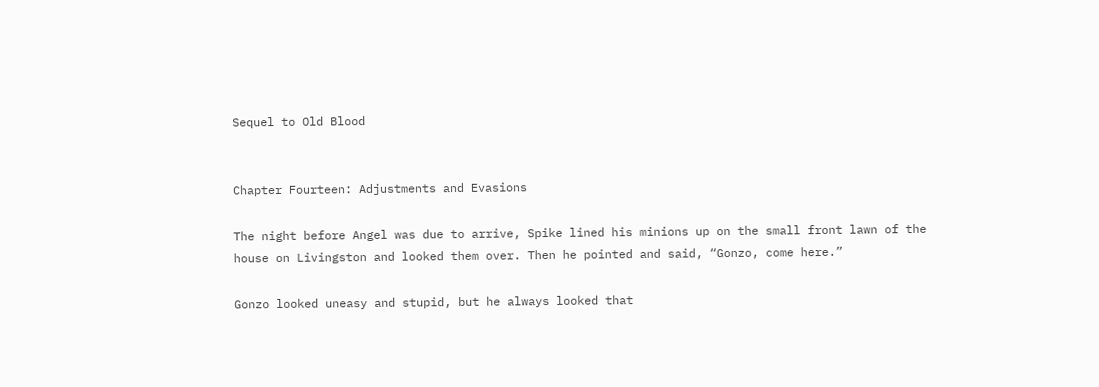Sequel to Old Blood


Chapter Fourteen: Adjustments and Evasions

The night before Angel was due to arrive, Spike lined his minions up on the small front lawn of the house on Livingston and looked them over. Then he pointed and said, “Gonzo, come here.”

Gonzo looked uneasy and stupid, but he always looked that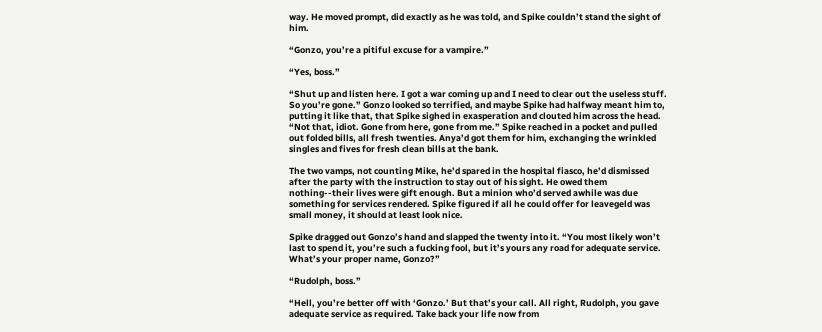way. He moved prompt, did exactly as he was told, and Spike couldn’t stand the sight of him.

“Gonzo, you’re a pitiful excuse for a vampire.”

“Yes, boss.”

“Shut up and listen here. I got a war coming up and I need to clear out the useless stuff. So you’re gone.” Gonzo looked so terrified, and maybe Spike had halfway meant him to, putting it like that, that Spike sighed in exasperation and clouted him across the head. “Not that, idiot. Gone from here, gone from me.” Spike reached in a pocket and pulled out folded bills, all fresh twenties. Anya’d got them for him, exchanging the wrinkled singles and fives for fresh clean bills at the bank.

The two vamps, not counting Mike, he’d spared in the hospital fiasco, he’d dismissed after the party with the instruction to stay out of his sight. He owed them nothing--their lives were gift enough. But a minion who’d served awhile was due something for services rendered. Spike figured if all he could offer for leavegeld was small money, it should at least look nice.

Spike dragged out Gonzo’s hand and slapped the twenty into it. “You most likely won’t last to spend it, you’re such a fucking fool, but it’s yours any road for adequate service. What’s your proper name, Gonzo?”

“Rudolph, boss.”

“Hell, you’re better off with ‘Gonzo.’ But that’s your call. All right, Rudolph, you gave adequate service as required. Take back your life now from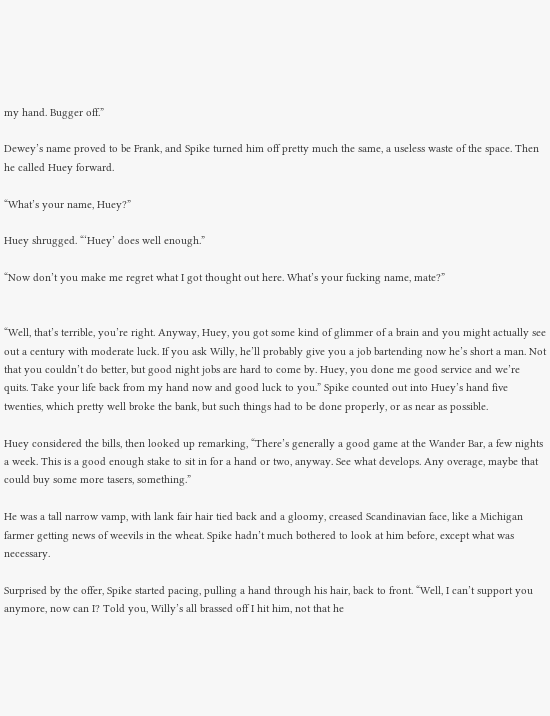my hand. Bugger off.”

Dewey’s name proved to be Frank, and Spike turned him off pretty much the same, a useless waste of the space. Then he called Huey forward.

“What’s your name, Huey?”

Huey shrugged. “‘Huey’ does well enough.”

“Now don’t you make me regret what I got thought out here. What’s your fucking name, mate?”


“Well, that’s terrible, you’re right. Anyway, Huey, you got some kind of glimmer of a brain and you might actually see out a century with moderate luck. If you ask Willy, he’ll probably give you a job bartending now he’s short a man. Not that you couldn’t do better, but good night jobs are hard to come by. Huey, you done me good service and we’re quits. Take your life back from my hand now and good luck to you.” Spike counted out into Huey’s hand five twenties, which pretty well broke the bank, but such things had to be done properly, or as near as possible.

Huey considered the bills, then looked up remarking, “There’s generally a good game at the Wander Bar, a few nights a week. This is a good enough stake to sit in for a hand or two, anyway. See what develops. Any overage, maybe that could buy some more tasers, something.”

He was a tall narrow vamp, with lank fair hair tied back and a gloomy, creased Scandinavian face, like a Michigan farmer getting news of weevils in the wheat. Spike hadn’t much bothered to look at him before, except what was necessary.

Surprised by the offer, Spike started pacing, pulling a hand through his hair, back to front. “Well, I can’t support you anymore, now can I? Told you, Willy’s all brassed off I hit him, not that he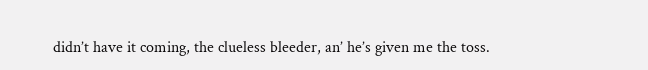didn’t have it coming, the clueless bleeder, an’ he’s given me the toss.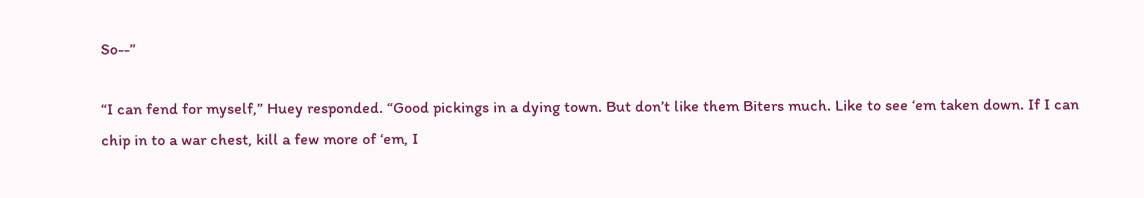So--”

“I can fend for myself,” Huey responded. “Good pickings in a dying town. But don’t like them Biters much. Like to see ‘em taken down. If I can chip in to a war chest, kill a few more of ‘em, I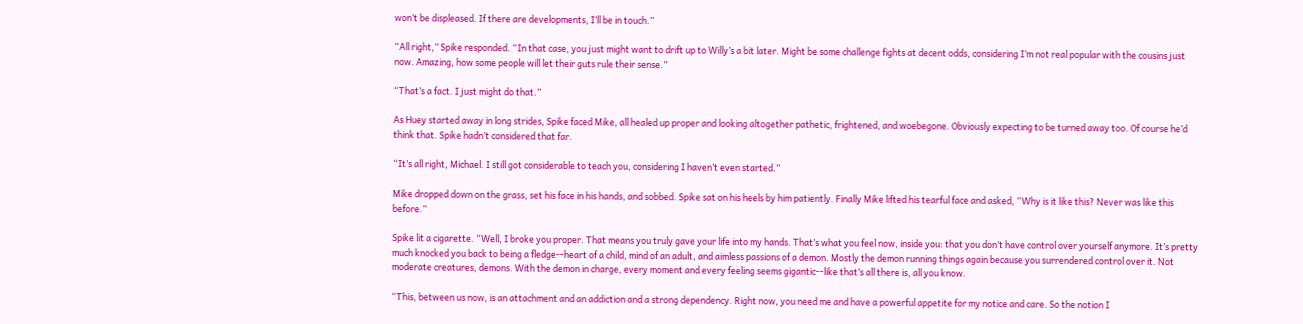won’t be displeased. If there are developments, I’ll be in touch.”

“All right,” Spike responded. “In that case, you just might want to drift up to Willy’s a bit later. Might be some challenge fights at decent odds, considering I’m not real popular with the cousins just now. Amazing, how some people will let their guts rule their sense.”

“That’s a fact. I just might do that.”

As Huey started away in long strides, Spike faced Mike, all healed up proper and looking altogether pathetic, frightened, and woebegone. Obviously expecting to be turned away too. Of course he’d think that. Spike hadn’t considered that far.

“It’s all right, Michael. I still got considerable to teach you, considering I haven’t even started.”

Mike dropped down on the grass, set his face in his hands, and sobbed. Spike sat on his heels by him patiently. Finally Mike lifted his tearful face and asked, “Why is it like this? Never was like this before.”

Spike lit a cigarette. “Well, I broke you proper. That means you truly gave your life into my hands. That’s what you feel now, inside you: that you don’t have control over yourself anymore. It’s pretty much knocked you back to being a fledge--heart of a child, mind of an adult, and aimless passions of a demon. Mostly the demon running things again because you surrendered control over it. Not moderate creatures, demons. With the demon in charge, every moment and every feeling seems gigantic--like that’s all there is, all you know.

“This, between us now, is an attachment and an addiction and a strong dependency. Right now, you need me and have a powerful appetite for my notice and care. So the notion I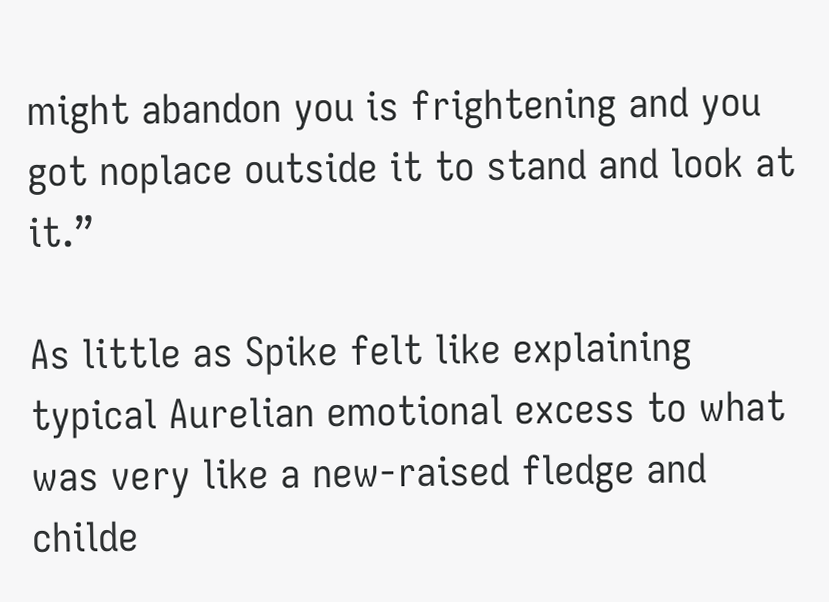might abandon you is frightening and you got noplace outside it to stand and look at it.”

As little as Spike felt like explaining typical Aurelian emotional excess to what was very like a new-raised fledge and childe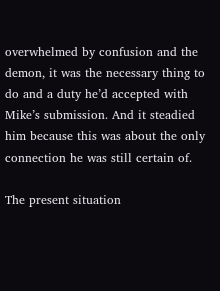overwhelmed by confusion and the demon, it was the necessary thing to do and a duty he’d accepted with Mike’s submission. And it steadied him because this was about the only connection he was still certain of.

The present situation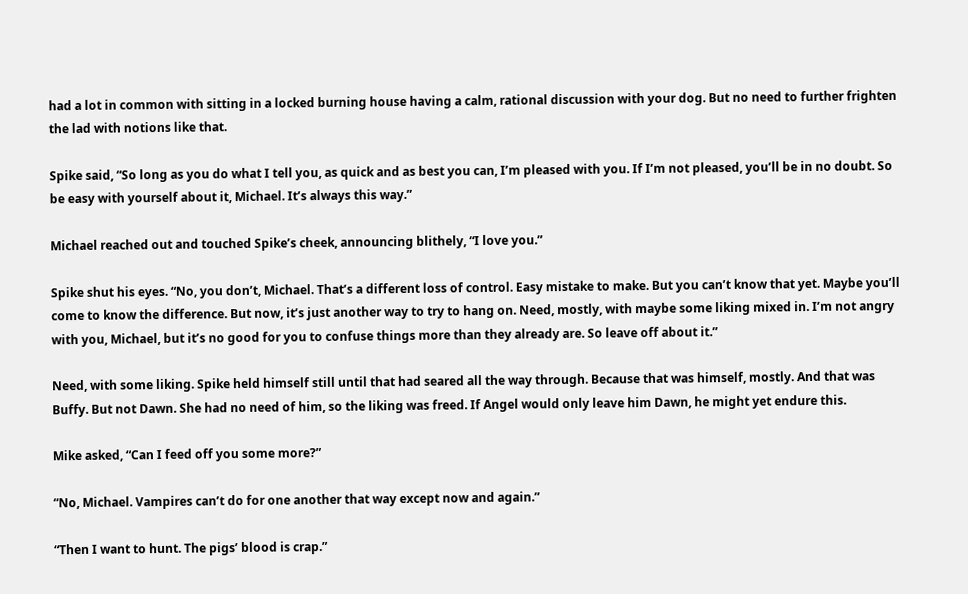had a lot in common with sitting in a locked burning house having a calm, rational discussion with your dog. But no need to further frighten the lad with notions like that.

Spike said, “So long as you do what I tell you, as quick and as best you can, I’m pleased with you. If I’m not pleased, you’ll be in no doubt. So be easy with yourself about it, Michael. It’s always this way.”

Michael reached out and touched Spike’s cheek, announcing blithely, “I love you.”

Spike shut his eyes. “No, you don’t, Michael. That’s a different loss of control. Easy mistake to make. But you can’t know that yet. Maybe you’ll come to know the difference. But now, it’s just another way to try to hang on. Need, mostly, with maybe some liking mixed in. I’m not angry with you, Michael, but it’s no good for you to confuse things more than they already are. So leave off about it.”

Need, with some liking. Spike held himself still until that had seared all the way through. Because that was himself, mostly. And that was Buffy. But not Dawn. She had no need of him, so the liking was freed. If Angel would only leave him Dawn, he might yet endure this.

Mike asked, “Can I feed off you some more?”

“No, Michael. Vampires can’t do for one another that way except now and again.”

“Then I want to hunt. The pigs’ blood is crap.”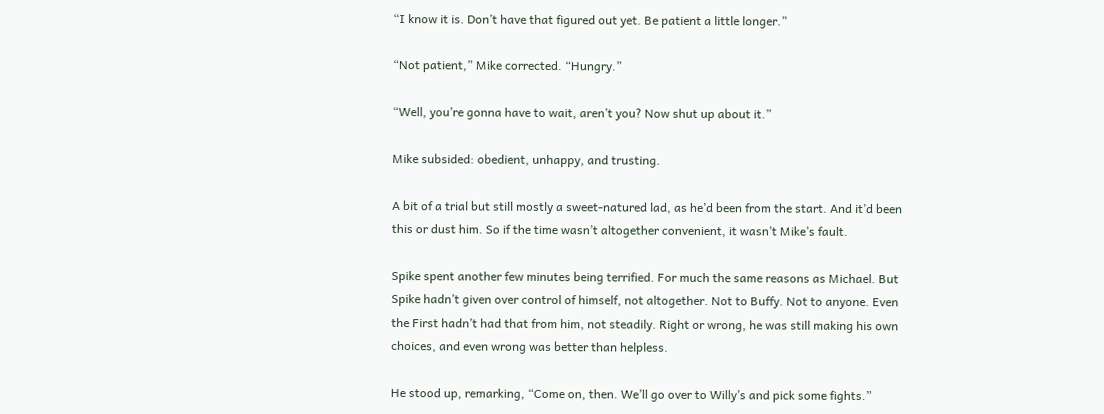“I know it is. Don’t have that figured out yet. Be patient a little longer.”

“Not patient,” Mike corrected. “Hungry.”

“Well, you’re gonna have to wait, aren’t you? Now shut up about it.”

Mike subsided: obedient, unhappy, and trusting.

A bit of a trial but still mostly a sweet-natured lad, as he’d been from the start. And it’d been this or dust him. So if the time wasn’t altogether convenient, it wasn’t Mike’s fault.

Spike spent another few minutes being terrified. For much the same reasons as Michael. But Spike hadn’t given over control of himself, not altogether. Not to Buffy. Not to anyone. Even the First hadn’t had that from him, not steadily. Right or wrong, he was still making his own choices, and even wrong was better than helpless.

He stood up, remarking, “Come on, then. We’ll go over to Willy’s and pick some fights.”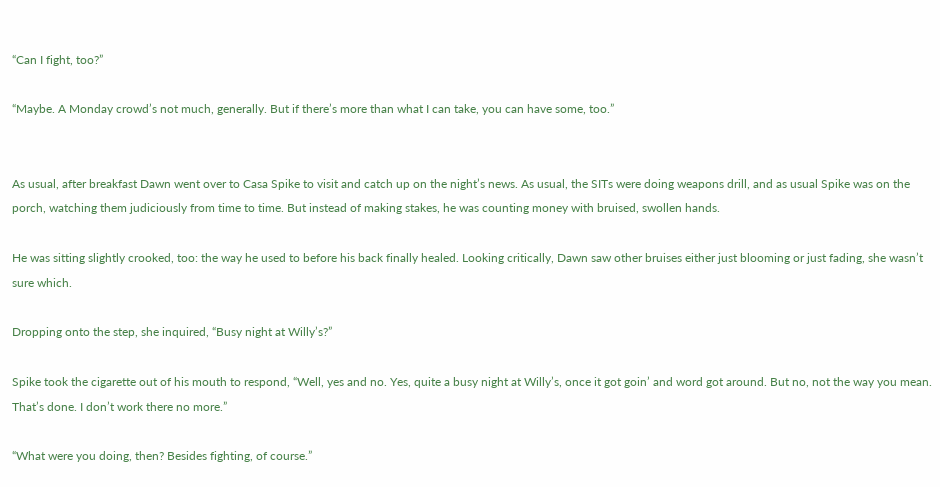“Can I fight, too?”

“Maybe. A Monday crowd’s not much, generally. But if there’s more than what I can take, you can have some, too.”


As usual, after breakfast Dawn went over to Casa Spike to visit and catch up on the night’s news. As usual, the SITs were doing weapons drill, and as usual Spike was on the porch, watching them judiciously from time to time. But instead of making stakes, he was counting money with bruised, swollen hands.

He was sitting slightly crooked, too: the way he used to before his back finally healed. Looking critically, Dawn saw other bruises either just blooming or just fading, she wasn’t sure which.

Dropping onto the step, she inquired, “Busy night at Willy’s?”

Spike took the cigarette out of his mouth to respond, “Well, yes and no. Yes, quite a busy night at Willy’s, once it got goin’ and word got around. But no, not the way you mean. That’s done. I don’t work there no more.”

“What were you doing, then? Besides fighting, of course.”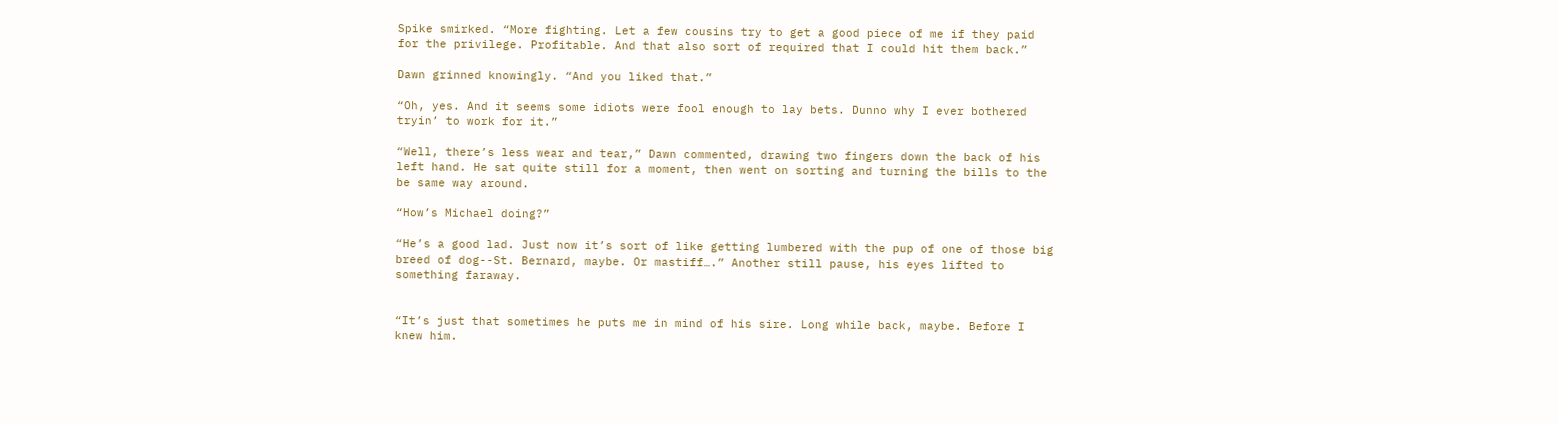Spike smirked. “More fighting. Let a few cousins try to get a good piece of me if they paid for the privilege. Profitable. And that also sort of required that I could hit them back.”

Dawn grinned knowingly. “And you liked that.”

“Oh, yes. And it seems some idiots were fool enough to lay bets. Dunno why I ever bothered tryin’ to work for it.”

“Well, there’s less wear and tear,” Dawn commented, drawing two fingers down the back of his left hand. He sat quite still for a moment, then went on sorting and turning the bills to the be same way around.

“How’s Michael doing?”

“He’s a good lad. Just now it’s sort of like getting lumbered with the pup of one of those big breed of dog--St. Bernard, maybe. Or mastiff….” Another still pause, his eyes lifted to something faraway.


“It’s just that sometimes he puts me in mind of his sire. Long while back, maybe. Before I knew him.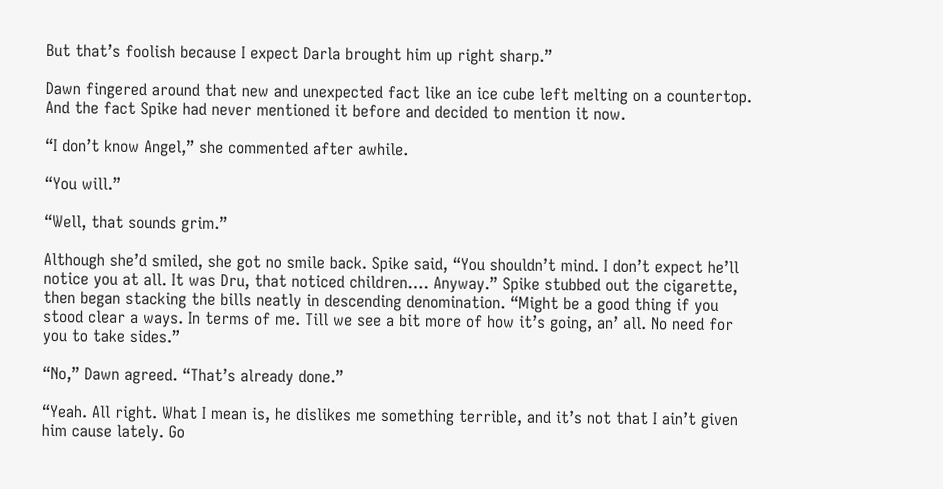But that’s foolish because I expect Darla brought him up right sharp.”

Dawn fingered around that new and unexpected fact like an ice cube left melting on a countertop. And the fact Spike had never mentioned it before and decided to mention it now.

“I don’t know Angel,” she commented after awhile.

“You will.”

“Well, that sounds grim.”

Although she’d smiled, she got no smile back. Spike said, “You shouldn’t mind. I don’t expect he’ll notice you at all. It was Dru, that noticed children…. Anyway.” Spike stubbed out the cigarette, then began stacking the bills neatly in descending denomination. “Might be a good thing if you stood clear a ways. In terms of me. Till we see a bit more of how it’s going, an’ all. No need for you to take sides.”

“No,” Dawn agreed. “That’s already done.”

“Yeah. All right. What I mean is, he dislikes me something terrible, and it’s not that I ain’t given him cause lately. Go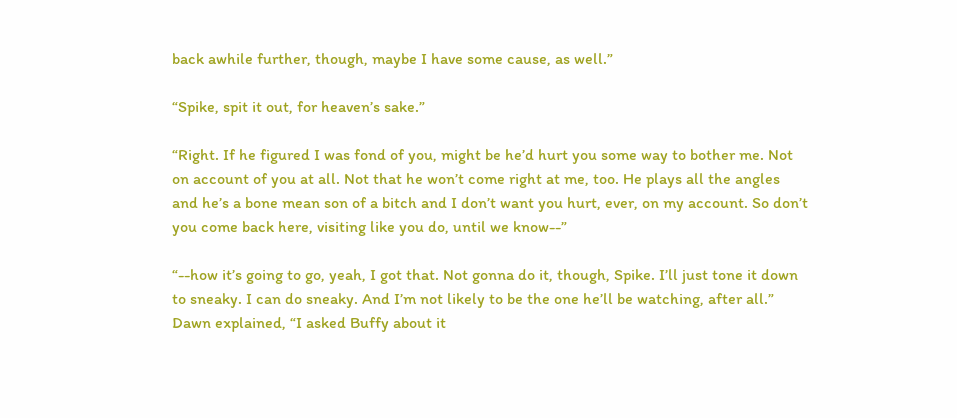back awhile further, though, maybe I have some cause, as well.”

“Spike, spit it out, for heaven’s sake.”

“Right. If he figured I was fond of you, might be he’d hurt you some way to bother me. Not on account of you at all. Not that he won’t come right at me, too. He plays all the angles and he’s a bone mean son of a bitch and I don’t want you hurt, ever, on my account. So don’t you come back here, visiting like you do, until we know--”

“--how it’s going to go, yeah, I got that. Not gonna do it, though, Spike. I’ll just tone it down to sneaky. I can do sneaky. And I’m not likely to be the one he’ll be watching, after all.” Dawn explained, “I asked Buffy about it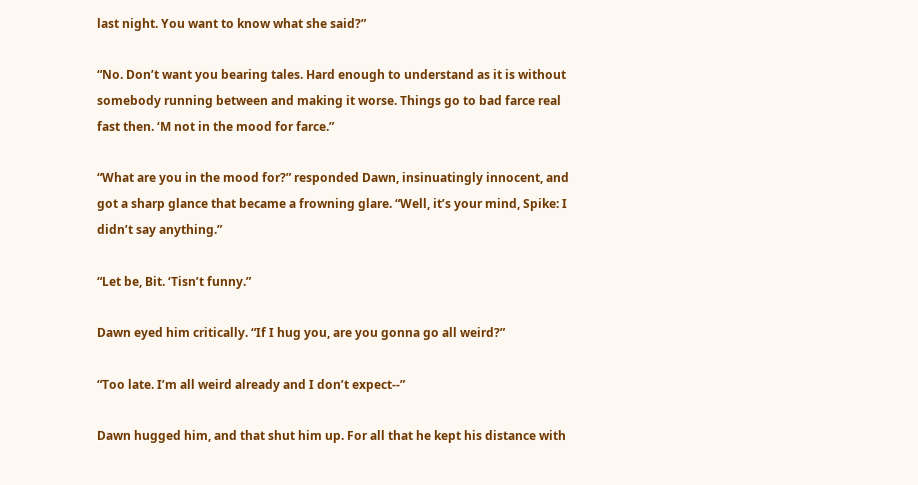last night. You want to know what she said?”

“No. Don’t want you bearing tales. Hard enough to understand as it is without somebody running between and making it worse. Things go to bad farce real fast then. ‘M not in the mood for farce.”

“What are you in the mood for?” responded Dawn, insinuatingly innocent, and got a sharp glance that became a frowning glare. “Well, it’s your mind, Spike: I didn’t say anything.”

“Let be, Bit. ‘Tisn’t funny.”

Dawn eyed him critically. “If I hug you, are you gonna go all weird?”

“Too late. I’m all weird already and I don’t expect--”

Dawn hugged him, and that shut him up. For all that he kept his distance with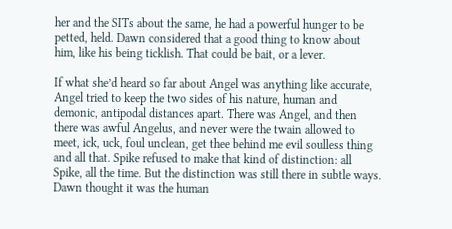her and the SITs about the same, he had a powerful hunger to be petted, held. Dawn considered that a good thing to know about him, like his being ticklish. That could be bait, or a lever.

If what she’d heard so far about Angel was anything like accurate, Angel tried to keep the two sides of his nature, human and demonic, antipodal distances apart. There was Angel, and then there was awful Angelus, and never were the twain allowed to meet, ick, uck, foul unclean, get thee behind me evil soulless thing and all that. Spike refused to make that kind of distinction: all Spike, all the time. But the distinction was still there in subtle ways. Dawn thought it was the human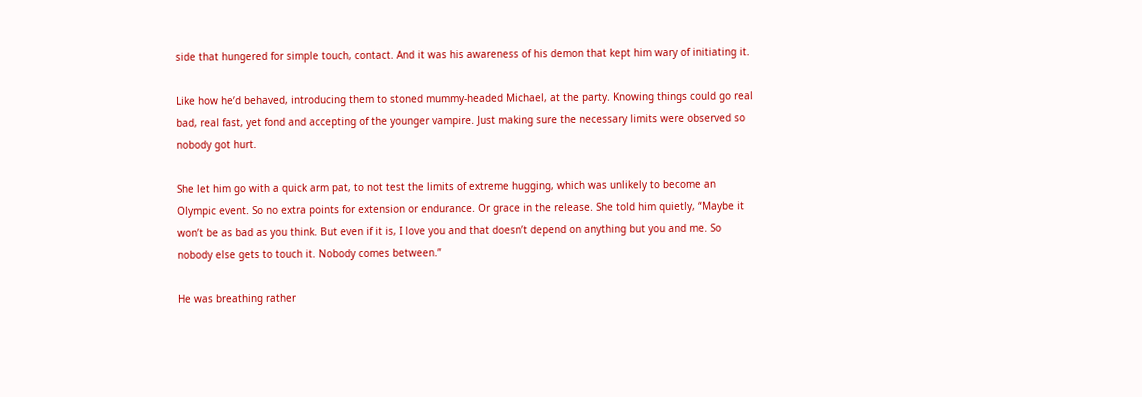side that hungered for simple touch, contact. And it was his awareness of his demon that kept him wary of initiating it.

Like how he’d behaved, introducing them to stoned mummy-headed Michael, at the party. Knowing things could go real bad, real fast, yet fond and accepting of the younger vampire. Just making sure the necessary limits were observed so nobody got hurt.

She let him go with a quick arm pat, to not test the limits of extreme hugging, which was unlikely to become an Olympic event. So no extra points for extension or endurance. Or grace in the release. She told him quietly, “Maybe it won’t be as bad as you think. But even if it is, I love you and that doesn’t depend on anything but you and me. So nobody else gets to touch it. Nobody comes between.”

He was breathing rather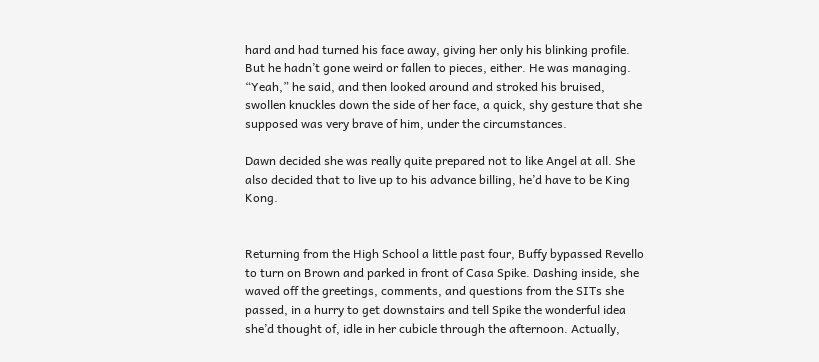hard and had turned his face away, giving her only his blinking profile. But he hadn’t gone weird or fallen to pieces, either. He was managing. “Yeah,” he said, and then looked around and stroked his bruised, swollen knuckles down the side of her face, a quick, shy gesture that she supposed was very brave of him, under the circumstances.

Dawn decided she was really quite prepared not to like Angel at all. She also decided that to live up to his advance billing, he’d have to be King Kong.


Returning from the High School a little past four, Buffy bypassed Revello to turn on Brown and parked in front of Casa Spike. Dashing inside, she waved off the greetings, comments, and questions from the SITs she passed, in a hurry to get downstairs and tell Spike the wonderful idea she’d thought of, idle in her cubicle through the afternoon. Actually,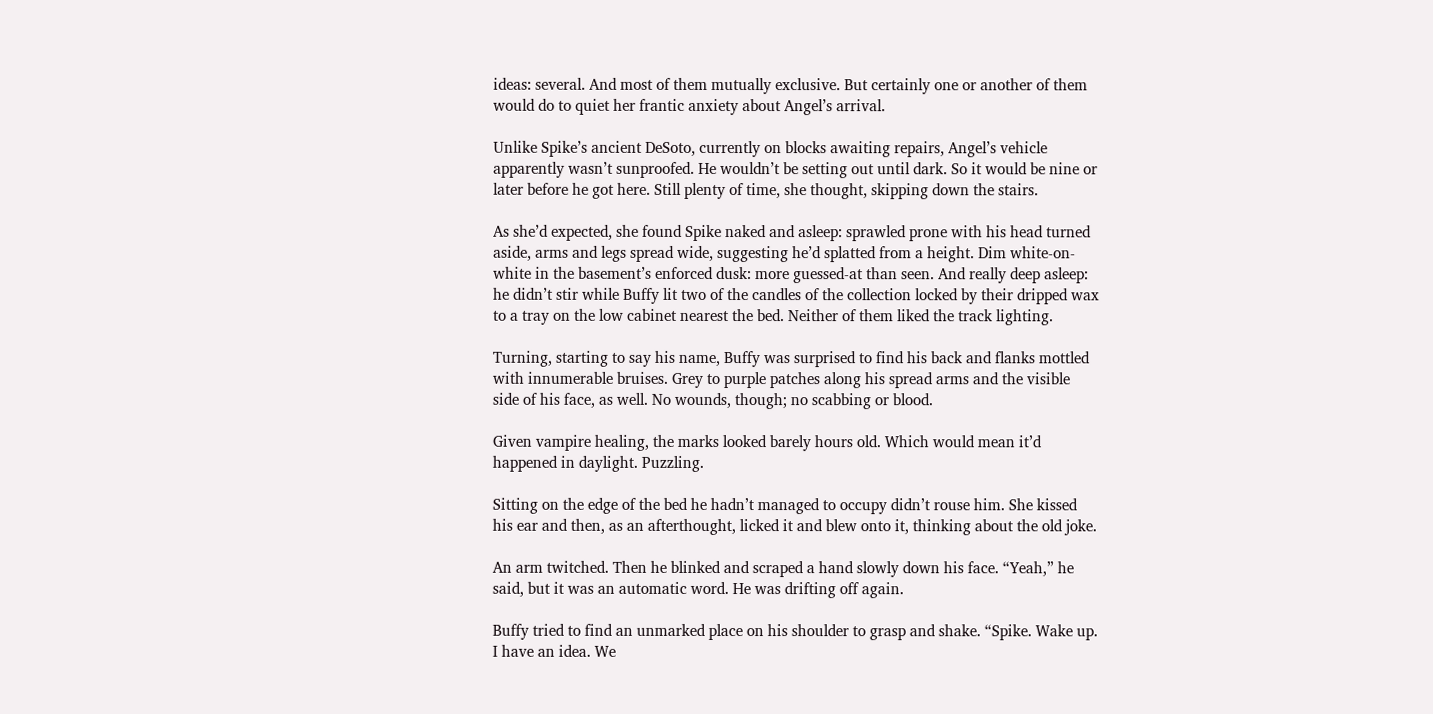ideas: several. And most of them mutually exclusive. But certainly one or another of them would do to quiet her frantic anxiety about Angel’s arrival.

Unlike Spike’s ancient DeSoto, currently on blocks awaiting repairs, Angel’s vehicle apparently wasn’t sunproofed. He wouldn’t be setting out until dark. So it would be nine or later before he got here. Still plenty of time, she thought, skipping down the stairs.

As she’d expected, she found Spike naked and asleep: sprawled prone with his head turned aside, arms and legs spread wide, suggesting he’d splatted from a height. Dim white-on-white in the basement’s enforced dusk: more guessed-at than seen. And really deep asleep: he didn’t stir while Buffy lit two of the candles of the collection locked by their dripped wax to a tray on the low cabinet nearest the bed. Neither of them liked the track lighting.

Turning, starting to say his name, Buffy was surprised to find his back and flanks mottled with innumerable bruises. Grey to purple patches along his spread arms and the visible side of his face, as well. No wounds, though; no scabbing or blood.

Given vampire healing, the marks looked barely hours old. Which would mean it’d happened in daylight. Puzzling.

Sitting on the edge of the bed he hadn’t managed to occupy didn’t rouse him. She kissed his ear and then, as an afterthought, licked it and blew onto it, thinking about the old joke.

An arm twitched. Then he blinked and scraped a hand slowly down his face. “Yeah,” he said, but it was an automatic word. He was drifting off again.

Buffy tried to find an unmarked place on his shoulder to grasp and shake. “Spike. Wake up. I have an idea. We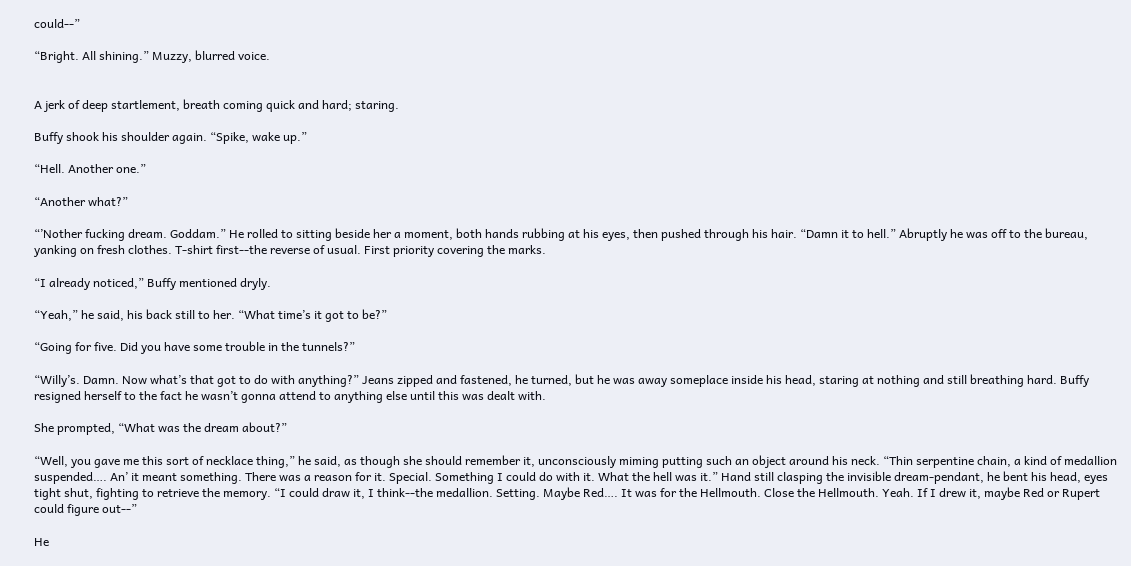could--”

“Bright. All shining.” Muzzy, blurred voice.


A jerk of deep startlement, breath coming quick and hard; staring.

Buffy shook his shoulder again. “Spike, wake up.”

“Hell. Another one.”

“Another what?”

“’Nother fucking dream. Goddam.” He rolled to sitting beside her a moment, both hands rubbing at his eyes, then pushed through his hair. “Damn it to hell.” Abruptly he was off to the bureau, yanking on fresh clothes. T-shirt first--the reverse of usual. First priority covering the marks.

“I already noticed,” Buffy mentioned dryly.

“Yeah,” he said, his back still to her. “What time’s it got to be?”

“Going for five. Did you have some trouble in the tunnels?”

“Willy’s. Damn. Now what’s that got to do with anything?” Jeans zipped and fastened, he turned, but he was away someplace inside his head, staring at nothing and still breathing hard. Buffy resigned herself to the fact he wasn’t gonna attend to anything else until this was dealt with.

She prompted, “What was the dream about?”

“Well, you gave me this sort of necklace thing,” he said, as though she should remember it, unconsciously miming putting such an object around his neck. “Thin serpentine chain, a kind of medallion suspended…. An’ it meant something. There was a reason for it. Special. Something I could do with it. What the hell was it.” Hand still clasping the invisible dream-pendant, he bent his head, eyes tight shut, fighting to retrieve the memory. “I could draw it, I think--the medallion. Setting. Maybe Red…. It was for the Hellmouth. Close the Hellmouth. Yeah. If I drew it, maybe Red or Rupert could figure out--”

He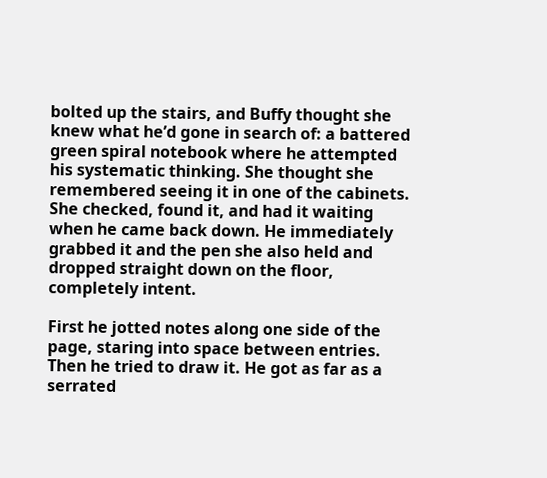bolted up the stairs, and Buffy thought she knew what he’d gone in search of: a battered green spiral notebook where he attempted his systematic thinking. She thought she remembered seeing it in one of the cabinets. She checked, found it, and had it waiting when he came back down. He immediately grabbed it and the pen she also held and dropped straight down on the floor, completely intent.

First he jotted notes along one side of the page, staring into space between entries. Then he tried to draw it. He got as far as a serrated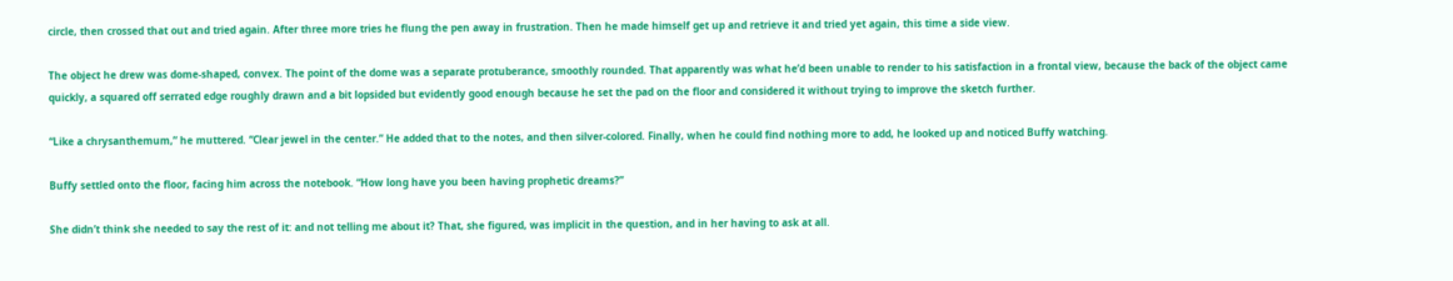circle, then crossed that out and tried again. After three more tries he flung the pen away in frustration. Then he made himself get up and retrieve it and tried yet again, this time a side view.

The object he drew was dome-shaped, convex. The point of the dome was a separate protuberance, smoothly rounded. That apparently was what he’d been unable to render to his satisfaction in a frontal view, because the back of the object came quickly, a squared off serrated edge roughly drawn and a bit lopsided but evidently good enough because he set the pad on the floor and considered it without trying to improve the sketch further.

“Like a chrysanthemum,” he muttered. “Clear jewel in the center.” He added that to the notes, and then silver-colored. Finally, when he could find nothing more to add, he looked up and noticed Buffy watching.

Buffy settled onto the floor, facing him across the notebook. “How long have you been having prophetic dreams?”

She didn’t think she needed to say the rest of it: and not telling me about it? That, she figured, was implicit in the question, and in her having to ask at all.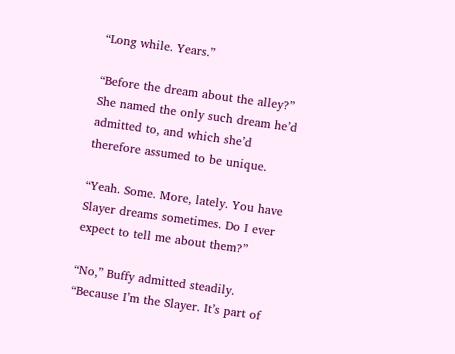“Long while. Years.”

“Before the dream about the alley?” She named the only such dream he’d admitted to, and which she’d therefore assumed to be unique.

“Yeah. Some. More, lately. You have Slayer dreams sometimes. Do I ever expect to tell me about them?”

“No,” Buffy admitted steadily. “Because I’m the Slayer. It’s part of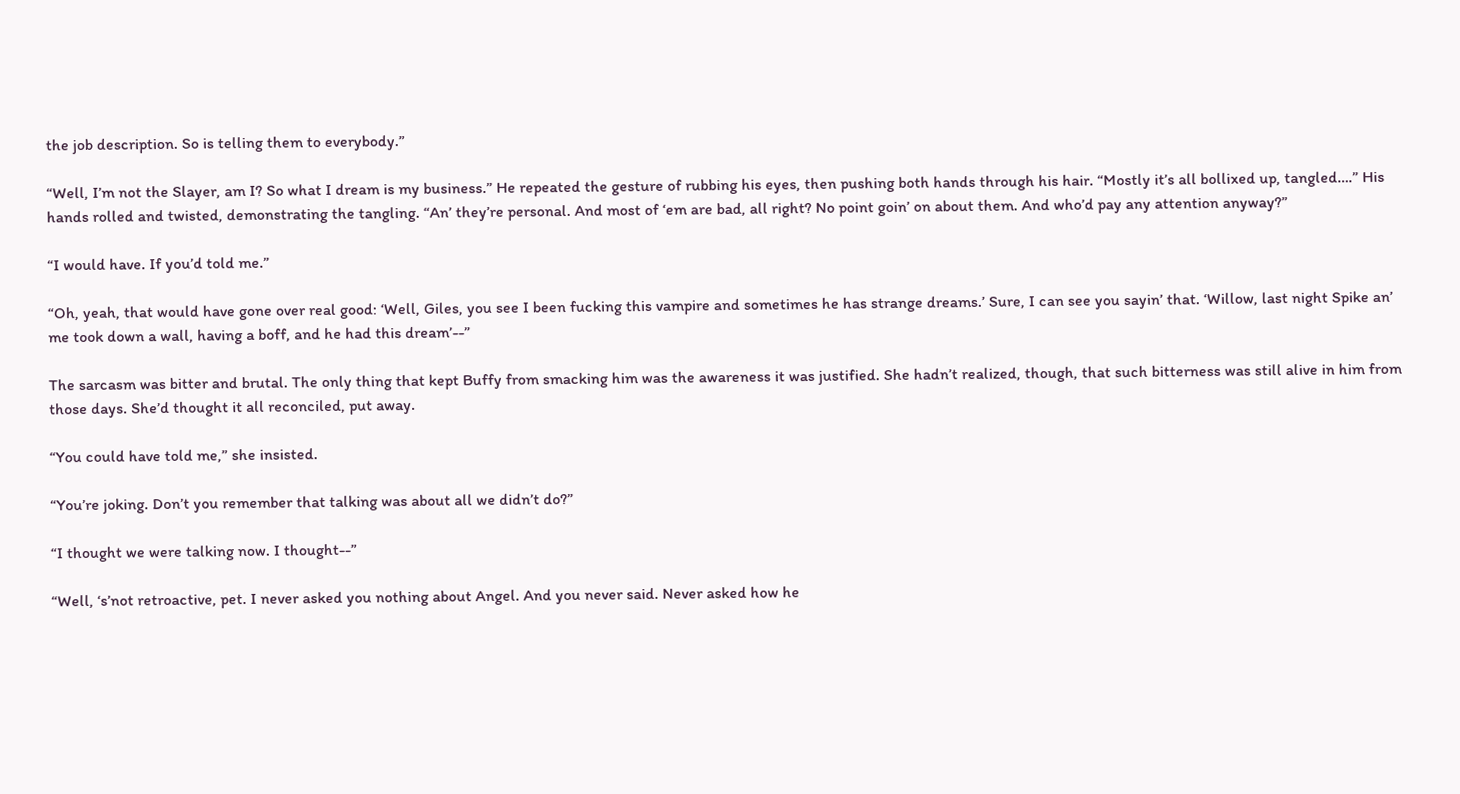the job description. So is telling them to everybody.”

“Well, I’m not the Slayer, am I? So what I dream is my business.” He repeated the gesture of rubbing his eyes, then pushing both hands through his hair. “Mostly it’s all bollixed up, tangled….” His hands rolled and twisted, demonstrating the tangling. “An’ they’re personal. And most of ‘em are bad, all right? No point goin’ on about them. And who’d pay any attention anyway?”

“I would have. If you’d told me.”

“Oh, yeah, that would have gone over real good: ‘Well, Giles, you see I been fucking this vampire and sometimes he has strange dreams.’ Sure, I can see you sayin’ that. ‘Willow, last night Spike an’ me took down a wall, having a boff, and he had this dream’--”

The sarcasm was bitter and brutal. The only thing that kept Buffy from smacking him was the awareness it was justified. She hadn’t realized, though, that such bitterness was still alive in him from those days. She’d thought it all reconciled, put away.

“You could have told me,” she insisted.

“You’re joking. Don’t you remember that talking was about all we didn’t do?”

“I thought we were talking now. I thought--”

“Well, ‘s’not retroactive, pet. I never asked you nothing about Angel. And you never said. Never asked how he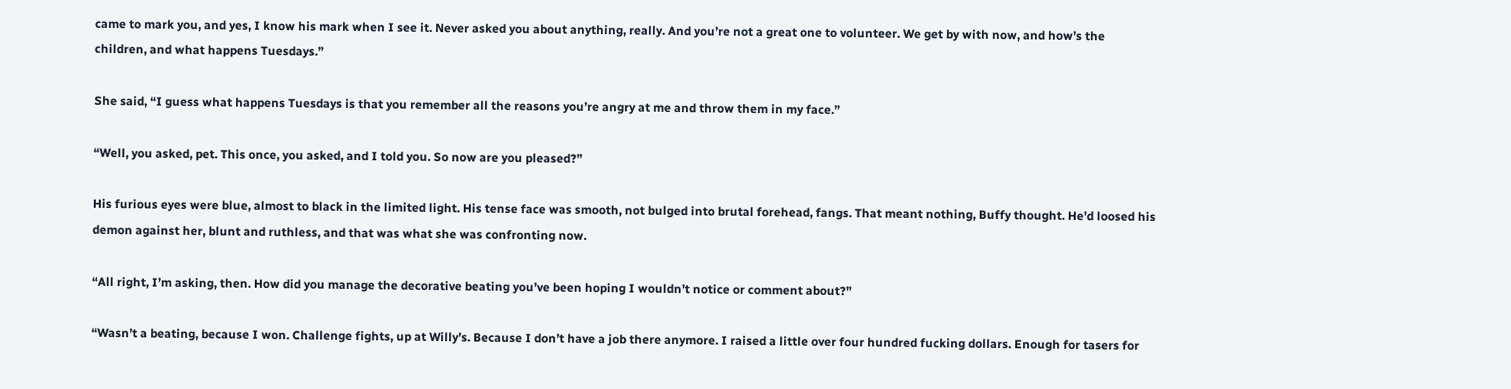came to mark you, and yes, I know his mark when I see it. Never asked you about anything, really. And you’re not a great one to volunteer. We get by with now, and how’s the children, and what happens Tuesdays.”

She said, “I guess what happens Tuesdays is that you remember all the reasons you’re angry at me and throw them in my face.”

“Well, you asked, pet. This once, you asked, and I told you. So now are you pleased?”

His furious eyes were blue, almost to black in the limited light. His tense face was smooth, not bulged into brutal forehead, fangs. That meant nothing, Buffy thought. He’d loosed his demon against her, blunt and ruthless, and that was what she was confronting now.

“All right, I’m asking, then. How did you manage the decorative beating you’ve been hoping I wouldn’t notice or comment about?”

“Wasn’t a beating, because I won. Challenge fights, up at Willy’s. Because I don’t have a job there anymore. I raised a little over four hundred fucking dollars. Enough for tasers for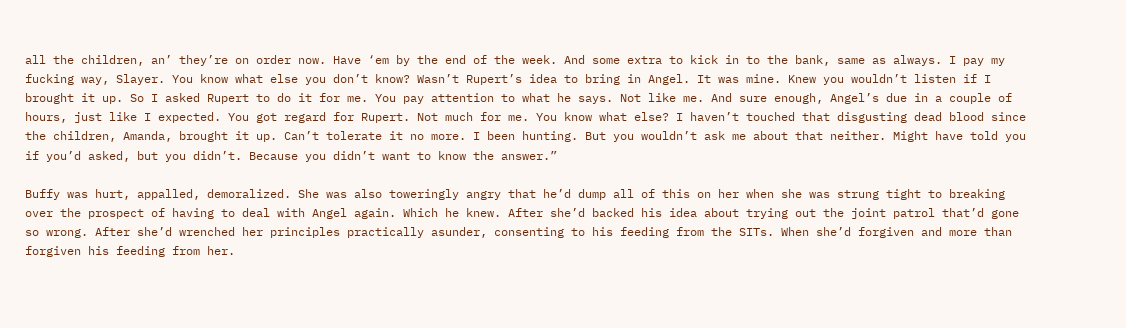all the children, an’ they’re on order now. Have ‘em by the end of the week. And some extra to kick in to the bank, same as always. I pay my fucking way, Slayer. You know what else you don’t know? Wasn’t Rupert’s idea to bring in Angel. It was mine. Knew you wouldn’t listen if I brought it up. So I asked Rupert to do it for me. You pay attention to what he says. Not like me. And sure enough, Angel’s due in a couple of hours, just like I expected. You got regard for Rupert. Not much for me. You know what else? I haven’t touched that disgusting dead blood since the children, Amanda, brought it up. Can’t tolerate it no more. I been hunting. But you wouldn’t ask me about that neither. Might have told you if you’d asked, but you didn’t. Because you didn’t want to know the answer.”

Buffy was hurt, appalled, demoralized. She was also toweringly angry that he’d dump all of this on her when she was strung tight to breaking over the prospect of having to deal with Angel again. Which he knew. After she’d backed his idea about trying out the joint patrol that’d gone so wrong. After she’d wrenched her principles practically asunder, consenting to his feeding from the SITs. When she’d forgiven and more than forgiven his feeding from her.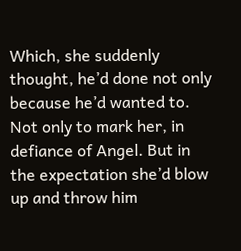Which, she suddenly thought, he’d done not only because he’d wanted to. Not only to mark her, in defiance of Angel. But in the expectation she’d blow up and throw him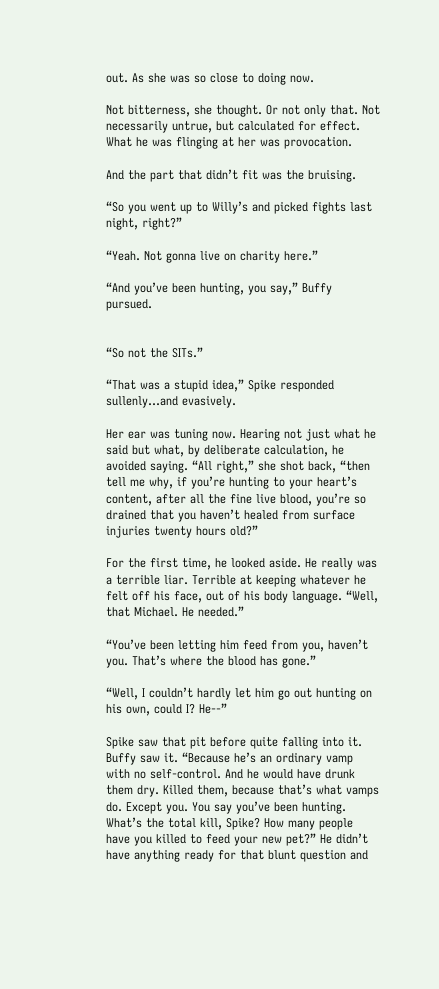out. As she was so close to doing now.

Not bitterness, she thought. Or not only that. Not necessarily untrue, but calculated for effect. What he was flinging at her was provocation.

And the part that didn’t fit was the bruising.

“So you went up to Willy’s and picked fights last night, right?”

“Yeah. Not gonna live on charity here.”

“And you’ve been hunting, you say,” Buffy pursued.


“So not the SITs.”

“That was a stupid idea,” Spike responded sullenly…and evasively.

Her ear was tuning now. Hearing not just what he said but what, by deliberate calculation, he avoided saying. “All right,” she shot back, “then tell me why, if you’re hunting to your heart’s content, after all the fine live blood, you’re so drained that you haven’t healed from surface injuries twenty hours old?”

For the first time, he looked aside. He really was a terrible liar. Terrible at keeping whatever he felt off his face, out of his body language. “Well, that Michael. He needed.”

“You’ve been letting him feed from you, haven’t you. That’s where the blood has gone.”

“Well, I couldn’t hardly let him go out hunting on his own, could I? He--”

Spike saw that pit before quite falling into it. Buffy saw it. “Because he’s an ordinary vamp with no self-control. And he would have drunk them dry. Killed them, because that’s what vamps do. Except you. You say you’ve been hunting. What’s the total kill, Spike? How many people have you killed to feed your new pet?” He didn’t have anything ready for that blunt question and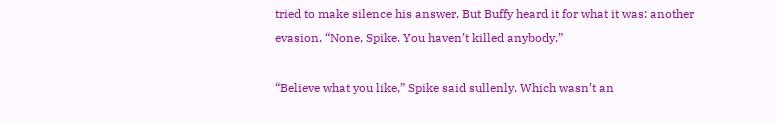tried to make silence his answer. But Buffy heard it for what it was: another evasion. “None, Spike. You haven’t killed anybody.”

“Believe what you like,” Spike said sullenly. Which wasn’t an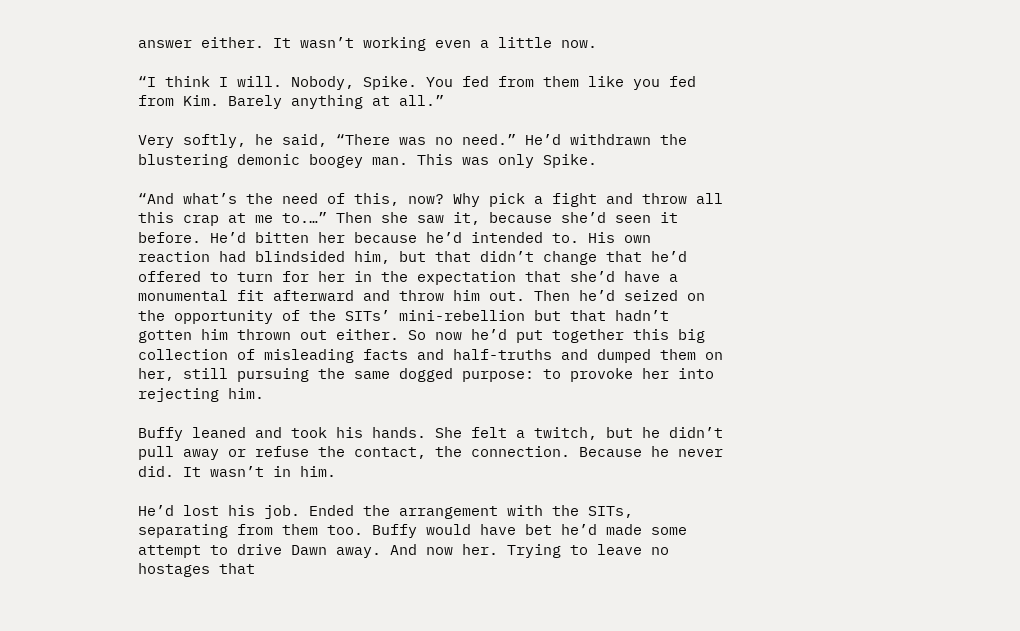answer either. It wasn’t working even a little now.

“I think I will. Nobody, Spike. You fed from them like you fed from Kim. Barely anything at all.”

Very softly, he said, “There was no need.” He’d withdrawn the blustering demonic boogey man. This was only Spike.

“And what’s the need of this, now? Why pick a fight and throw all this crap at me to.…” Then she saw it, because she’d seen it before. He’d bitten her because he’d intended to. His own reaction had blindsided him, but that didn’t change that he’d offered to turn for her in the expectation that she’d have a monumental fit afterward and throw him out. Then he’d seized on the opportunity of the SITs’ mini-rebellion but that hadn’t gotten him thrown out either. So now he’d put together this big collection of misleading facts and half-truths and dumped them on her, still pursuing the same dogged purpose: to provoke her into rejecting him.

Buffy leaned and took his hands. She felt a twitch, but he didn’t pull away or refuse the contact, the connection. Because he never did. It wasn’t in him.

He’d lost his job. Ended the arrangement with the SITs, separating from them too. Buffy would have bet he’d made some attempt to drive Dawn away. And now her. Trying to leave no hostages that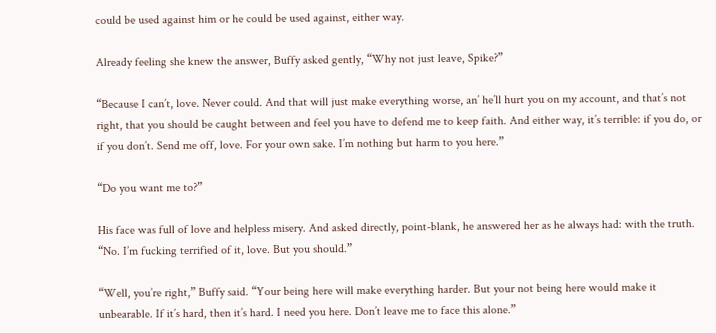could be used against him or he could be used against, either way.

Already feeling she knew the answer, Buffy asked gently, “Why not just leave, Spike?”

“Because I can’t, love. Never could. And that will just make everything worse, an’ he’ll hurt you on my account, and that’s not right, that you should be caught between and feel you have to defend me to keep faith. And either way, it’s terrible: if you do, or if you don’t. Send me off, love. For your own sake. I’m nothing but harm to you here.”

“Do you want me to?”

His face was full of love and helpless misery. And asked directly, point-blank, he answered her as he always had: with the truth. “No. I’m fucking terrified of it, love. But you should.”

“Well, you’re right,” Buffy said. “Your being here will make everything harder. But your not being here would make it unbearable. If it’s hard, then it’s hard. I need you here. Don’t leave me to face this alone.”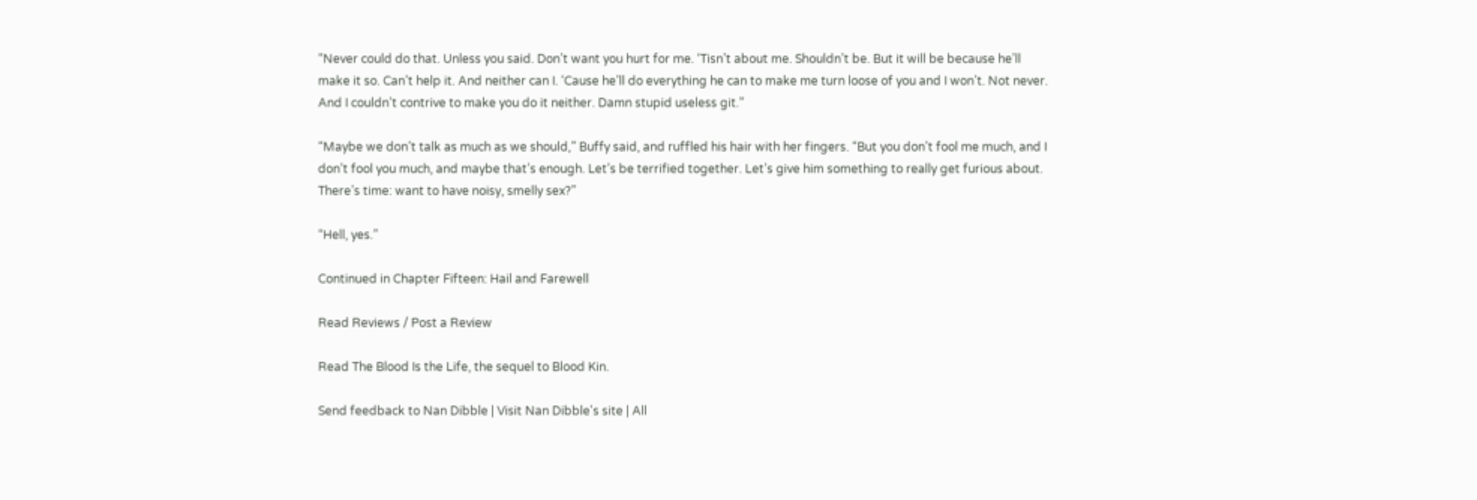“Never could do that. Unless you said. Don’t want you hurt for me. ‘Tisn’t about me. Shouldn’t be. But it will be because he’ll make it so. Can’t help it. And neither can I. ‘Cause he’ll do everything he can to make me turn loose of you and I won’t. Not never. And I couldn’t contrive to make you do it neither. Damn stupid useless git.”

“Maybe we don’t talk as much as we should,” Buffy said, and ruffled his hair with her fingers. “But you don’t fool me much, and I don’t fool you much, and maybe that’s enough. Let’s be terrified together. Let’s give him something to really get furious about. There’s time: want to have noisy, smelly sex?”

“Hell, yes.”

Continued in Chapter Fifteen: Hail and Farewell

Read Reviews / Post a Review

Read The Blood Is the Life, the sequel to Blood Kin.

Send feedback to Nan Dibble | Visit Nan Dibble's site | All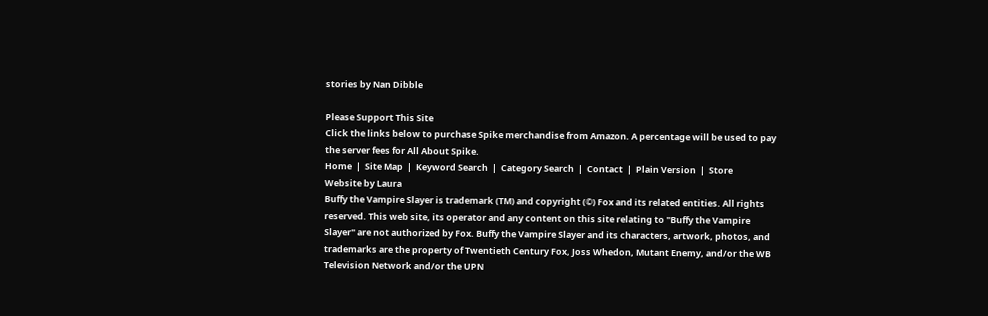stories by Nan Dibble

Please Support This Site
Click the links below to purchase Spike merchandise from Amazon. A percentage will be used to pay the server fees for All About Spike.
Home  |  Site Map  |  Keyword Search  |  Category Search  |  Contact  |  Plain Version  |  Store
Website by Laura
Buffy the Vampire Slayer is trademark (TM) and copyright (©) Fox and its related entities. All rights reserved. This web site, its operator and any content on this site relating to "Buffy the Vampire Slayer" are not authorized by Fox. Buffy the Vampire Slayer and its characters, artwork, photos, and trademarks are the property of Twentieth Century Fox, Joss Whedon, Mutant Enemy, and/or the WB Television Network and/or the UPN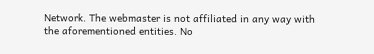Network. The webmaster is not affiliated in any way with the aforementioned entities. No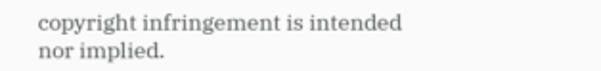copyright infringement is intended nor implied.